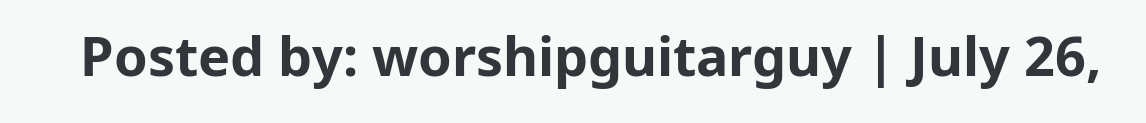Posted by: worshipguitarguy | July 26,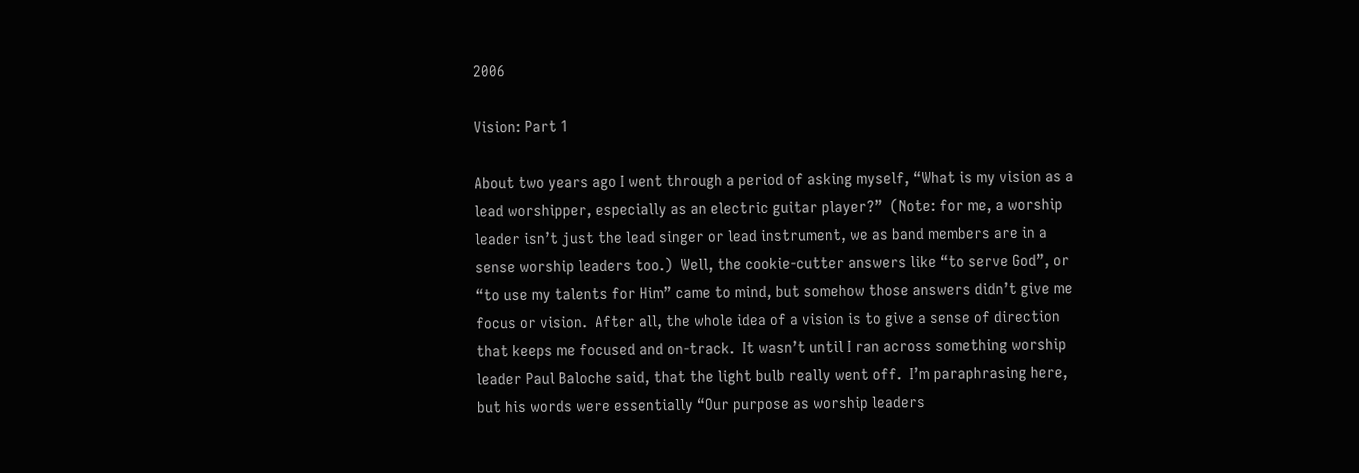2006

Vision: Part 1

About two years ago I went through a period of asking myself, “What is my vision as a lead worshipper, especially as an electric guitar player?”  (Note: for me, a worship leader isn’t just the lead singer or lead instrument, we as band members are in a sense worship leaders too.)  Well, the cookie-cutter answers like “to serve God”, or “to use my talents for Him” came to mind, but somehow those answers didn’t give me focus or vision.  After all, the whole idea of a vision is to give a sense of direction that keeps me focused and on-track.  It wasn’t until I ran across something worship leader Paul Baloche said, that the light bulb really went off.  I’m paraphrasing here, but his words were essentially “Our purpose as worship leaders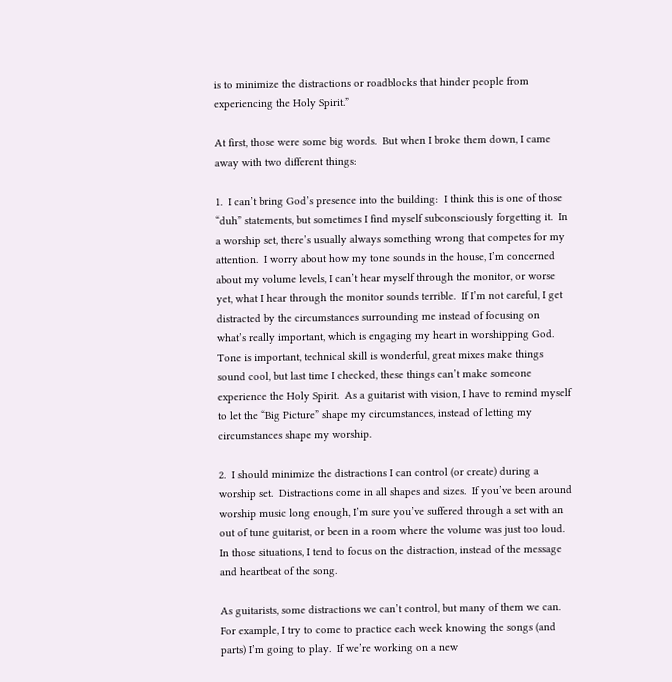is to minimize the distractions or roadblocks that hinder people from experiencing the Holy Spirit.”

At first, those were some big words.  But when I broke them down, I came away with two different things:

1.  I can’t bring God’s presence into the building:  I think this is one of those “duh” statements, but sometimes I find myself subconsciously forgetting it.  In a worship set, there’s usually always something wrong that competes for my attention.  I worry about how my tone sounds in the house, I’m concerned about my volume levels, I can’t hear myself through the monitor, or worse yet, what I hear through the monitor sounds terrible.  If I’m not careful, I get distracted by the circumstances surrounding me instead of focusing on what’s really important, which is engaging my heart in worshipping God.   Tone is important, technical skill is wonderful, great mixes make things sound cool, but last time I checked, these things can’t make someone experience the Holy Spirit.  As a guitarist with vision, I have to remind myself to let the “Big Picture” shape my circumstances, instead of letting my circumstances shape my worship.

2.  I should minimize the distractions I can control (or create) during a worship set.  Distractions come in all shapes and sizes.  If you’ve been around worship music long enough, I’m sure you’ve suffered through a set with an out of tune guitarist, or been in a room where the volume was just too loud.  In those situations, I tend to focus on the distraction, instead of the message and heartbeat of the song.

As guitarists, some distractions we can’t control, but many of them we can.  For example, I try to come to practice each week knowing the songs (and parts) I’m going to play.  If we’re working on a new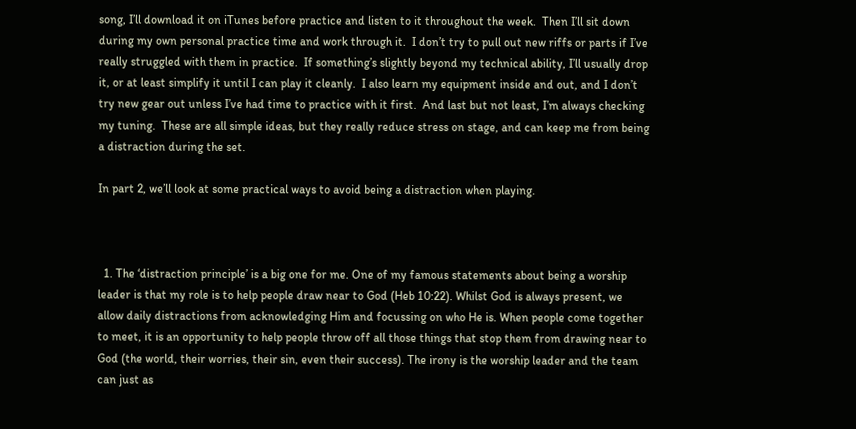song, I’ll download it on iTunes before practice and listen to it throughout the week.  Then I’ll sit down during my own personal practice time and work through it.  I don’t try to pull out new riffs or parts if I’ve really struggled with them in practice.  If something’s slightly beyond my technical ability, I’ll usually drop it, or at least simplify it until I can play it cleanly.  I also learn my equipment inside and out, and I don’t try new gear out unless I’ve had time to practice with it first.  And last but not least, I’m always checking my tuning.  These are all simple ideas, but they really reduce stress on stage, and can keep me from being a distraction during the set.

In part 2, we’ll look at some practical ways to avoid being a distraction when playing.



  1. The ‘distraction principle’ is a big one for me. One of my famous statements about being a worship leader is that my role is to help people draw near to God (Heb 10:22). Whilst God is always present, we allow daily distractions from acknowledging Him and focussing on who He is. When people come together to meet, it is an opportunity to help people throw off all those things that stop them from drawing near to God (the world, their worries, their sin, even their success). The irony is the worship leader and the team can just as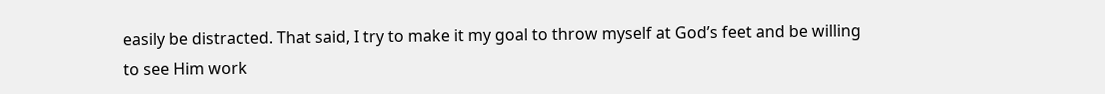easily be distracted. That said, I try to make it my goal to throw myself at God’s feet and be willing to see Him work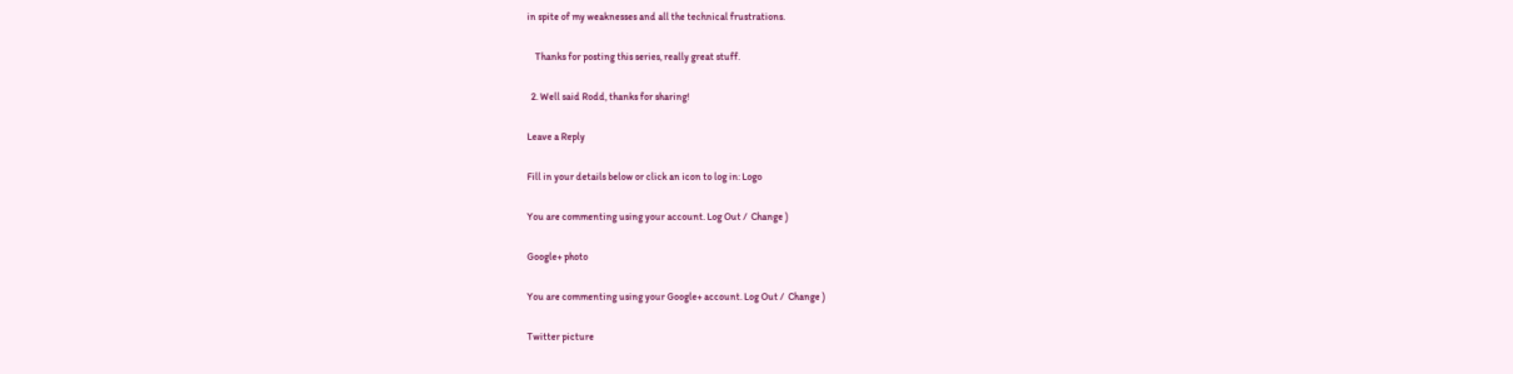in spite of my weaknesses and all the technical frustrations.

    Thanks for posting this series, really great stuff.

  2. Well said Rodd, thanks for sharing!

Leave a Reply

Fill in your details below or click an icon to log in: Logo

You are commenting using your account. Log Out /  Change )

Google+ photo

You are commenting using your Google+ account. Log Out /  Change )

Twitter picture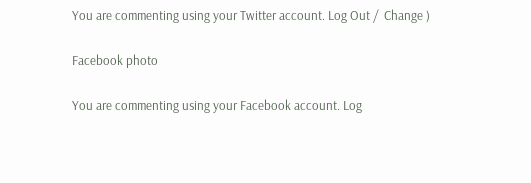You are commenting using your Twitter account. Log Out /  Change )

Facebook photo

You are commenting using your Facebook account. Log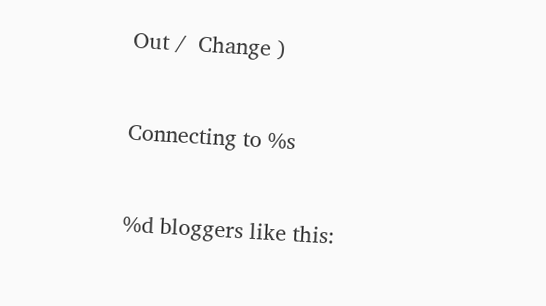Out /  Change )


Connecting to %s


%d bloggers like this: